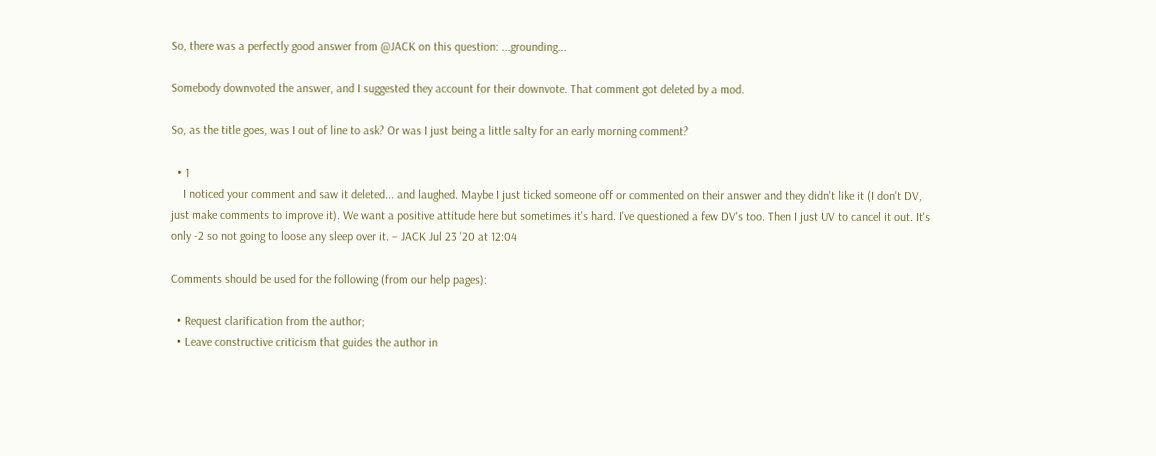So, there was a perfectly good answer from @JACK on this question: ...grounding...

Somebody downvoted the answer, and I suggested they account for their downvote. That comment got deleted by a mod.

So, as the title goes, was I out of line to ask? Or was I just being a little salty for an early morning comment?

  • 1
    I noticed your comment and saw it deleted... and laughed. Maybe I just ticked someone off or commented on their answer and they didn't like it (I don't DV, just make comments to improve it). We want a positive attitude here but sometimes it's hard. I've questioned a few DV's too. Then I just UV to cancel it out. It's only -2 so not going to loose any sleep over it. – JACK Jul 23 '20 at 12:04

Comments should be used for the following (from our help pages):

  • Request clarification from the author;
  • Leave constructive criticism that guides the author in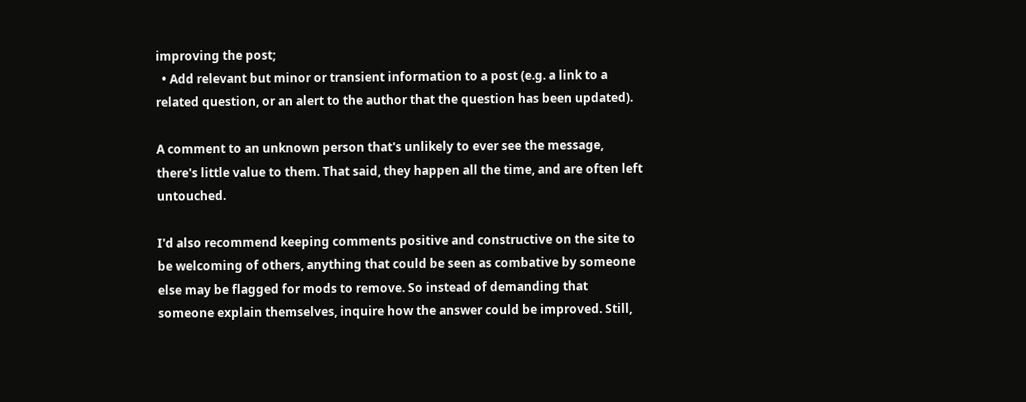improving the post;
  • Add relevant but minor or transient information to a post (e.g. a link to a related question, or an alert to the author that the question has been updated).

A comment to an unknown person that's unlikely to ever see the message, there's little value to them. That said, they happen all the time, and are often left untouched.

I'd also recommend keeping comments positive and constructive on the site to be welcoming of others, anything that could be seen as combative by someone else may be flagged for mods to remove. So instead of demanding that someone explain themselves, inquire how the answer could be improved. Still,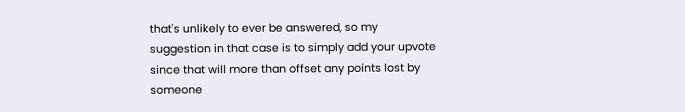that's unlikely to ever be answered, so my suggestion in that case is to simply add your upvote since that will more than offset any points lost by someone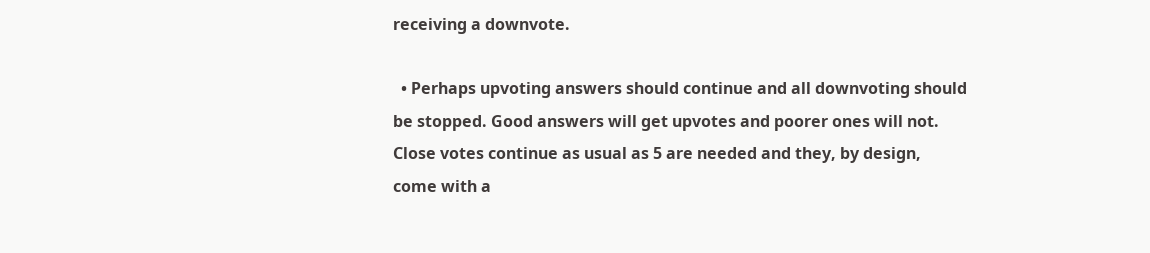receiving a downvote.

  • Perhaps upvoting answers should continue and all downvoting should be stopped. Good answers will get upvotes and poorer ones will not. Close votes continue as usual as 5 are needed and they, by design, come with a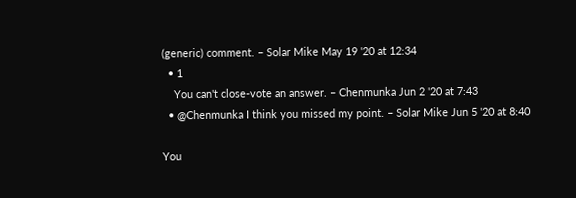(generic) comment. – Solar Mike May 19 '20 at 12:34
  • 1
    You can't close-vote an answer. – Chenmunka Jun 2 '20 at 7:43
  • @Chenmunka I think you missed my point. – Solar Mike Jun 5 '20 at 8:40

You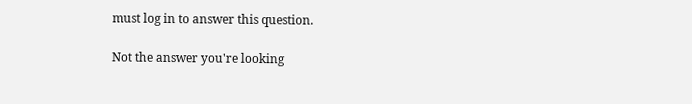must log in to answer this question.

Not the answer you're looking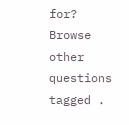for? Browse other questions tagged .